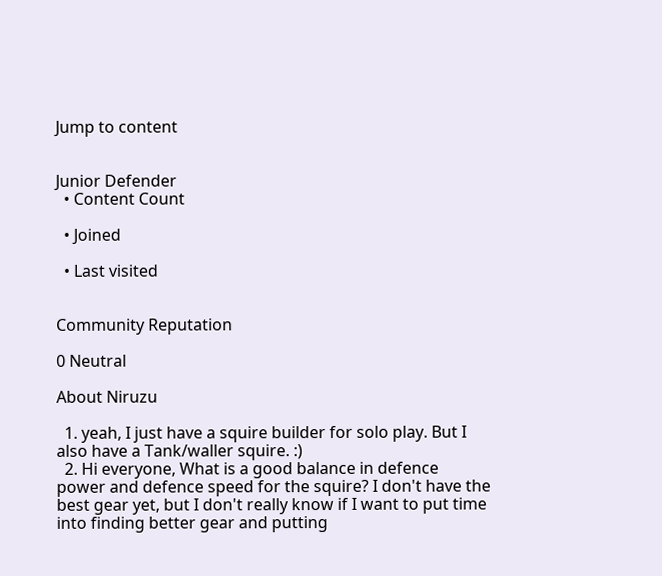Jump to content


Junior Defender
  • Content Count

  • Joined

  • Last visited


Community Reputation

0 Neutral

About Niruzu

  1. yeah, I just have a squire builder for solo play. But I also have a Tank/waller squire. :)
  2. Hi everyone, What is a good balance in defence power and defence speed for the squire? I don't have the best gear yet, but I don't really know if I want to put time into finding better gear and putting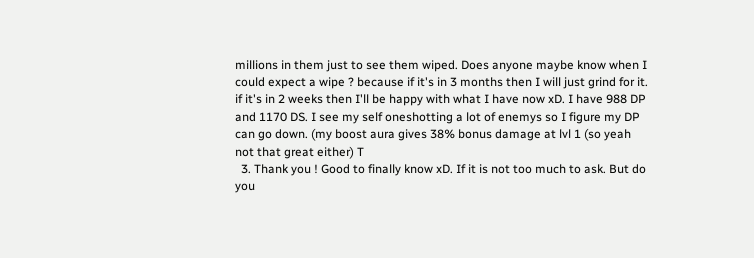millions in them just to see them wiped. Does anyone maybe know when I could expect a wipe ? because if it's in 3 months then I will just grind for it. if it's in 2 weeks then I'll be happy with what I have now xD. I have 988 DP and 1170 DS. I see my self oneshotting a lot of enemys so I figure my DP can go down. (my boost aura gives 38% bonus damage at lvl 1 (so yeah not that great either) T
  3. Thank you ! Good to finally know xD. If it is not too much to ask. But do you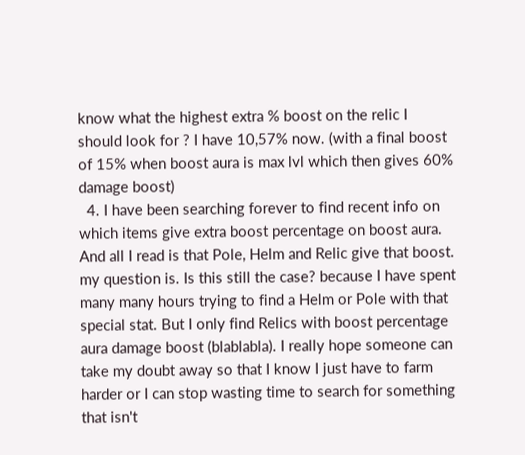know what the highest extra % boost on the relic I should look for ? I have 10,57% now. (with a final boost of 15% when boost aura is max lvl which then gives 60% damage boost)
  4. I have been searching forever to find recent info on which items give extra boost percentage on boost aura. And all I read is that Pole, Helm and Relic give that boost. my question is. Is this still the case? because I have spent many many hours trying to find a Helm or Pole with that special stat. But I only find Relics with boost percentage aura damage boost (blablabla). I really hope someone can take my doubt away so that I know I just have to farm harder or I can stop wasting time to search for something that isn't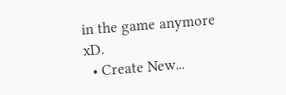in the game anymore xD.
  • Create New...